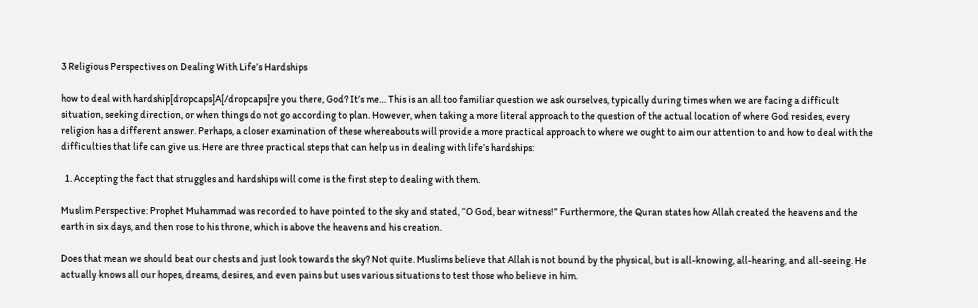3 Religious Perspectives on Dealing With Life’s Hardships

how to deal with hardship[dropcaps]A[/dropcaps]re you there, God? It’s me… This is an all too familiar question we ask ourselves, typically during times when we are facing a difficult situation, seeking direction, or when things do not go according to plan. However, when taking a more literal approach to the question of the actual location of where God resides, every religion has a different answer. Perhaps, a closer examination of these whereabouts will provide a more practical approach to where we ought to aim our attention to and how to deal with the difficulties that life can give us. Here are three practical steps that can help us in dealing with life’s hardships:

  1. Accepting the fact that struggles and hardships will come is the first step to dealing with them.

Muslim Perspective: Prophet Muhammad was recorded to have pointed to the sky and stated, “O God, bear witness!” Furthermore, the Quran states how Allah created the heavens and the earth in six days, and then rose to his throne, which is above the heavens and his creation.

Does that mean we should beat our chests and just look towards the sky? Not quite. Muslims believe that Allah is not bound by the physical, but is all-knowing, all-hearing, and all-seeing. He actually knows all our hopes, dreams, desires, and even pains but uses various situations to test those who believe in him.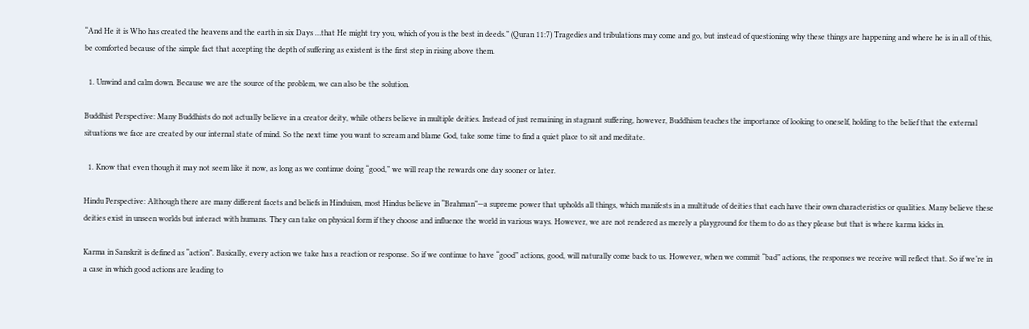“And He it is Who has created the heavens and the earth in six Days …that He might try you, which of you is the best in deeds.” (Quran 11:7) Tragedies and tribulations may come and go, but instead of questioning why these things are happening and where he is in all of this, be comforted because of the simple fact that accepting the depth of suffering as existent is the first step in rising above them.

  1. Unwind and calm down. Because we are the source of the problem, we can also be the solution.

Buddhist Perspective: Many Buddhists do not actually believe in a creator deity, while others believe in multiple deities. Instead of just remaining in stagnant suffering, however, Buddhism teaches the importance of looking to oneself, holding to the belief that the external situations we face are created by our internal state of mind. So the next time you want to scream and blame God, take some time to find a quiet place to sit and meditate.

  1. Know that even though it may not seem like it now, as long as we continue doing “good,” we will reap the rewards one day sooner or later.

Hindu Perspective: Although there are many different facets and beliefs in Hinduism, most Hindus believe in “Brahman”—a supreme power that upholds all things, which manifests in a multitude of deities that each have their own characteristics or qualities. Many believe these deities exist in unseen worlds but interact with humans. They can take on physical form if they choose and influence the world in various ways. However, we are not rendered as merely a playground for them to do as they please but that is where karma kicks in.

Karma in Sanskrit is defined as “action”. Basically, every action we take has a reaction or response. So if we continue to have “good” actions, good, will naturally come back to us. However, when we commit “bad” actions, the responses we receive will reflect that. So if we’re in a case in which good actions are leading to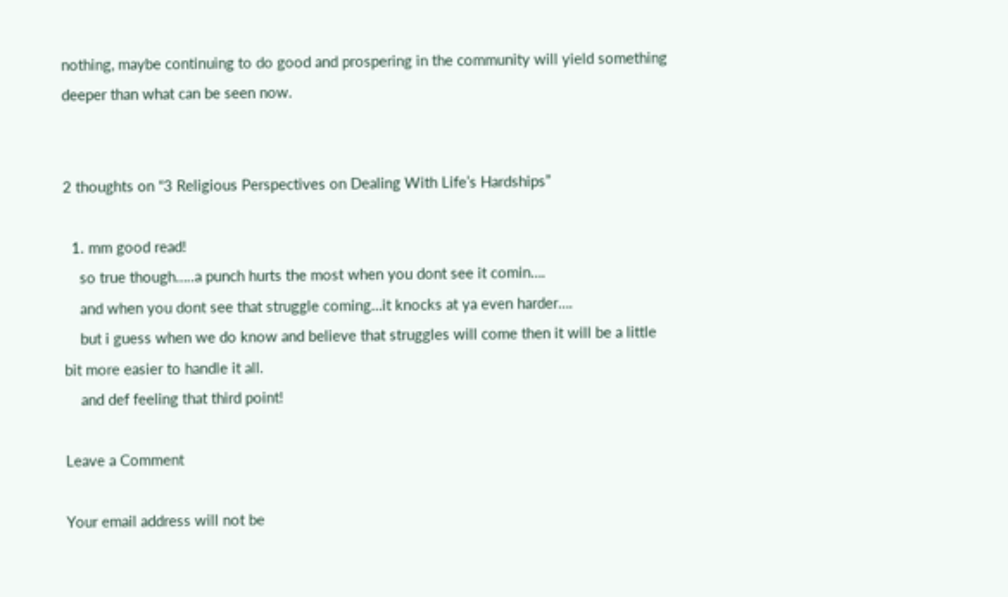nothing, maybe continuing to do good and prospering in the community will yield something deeper than what can be seen now.


2 thoughts on “3 Religious Perspectives on Dealing With Life’s Hardships”

  1. mm good read!
    so true though…..a punch hurts the most when you dont see it comin….
    and when you dont see that struggle coming…it knocks at ya even harder….
    but i guess when we do know and believe that struggles will come then it will be a little bit more easier to handle it all.
    and def feeling that third point!

Leave a Comment

Your email address will not be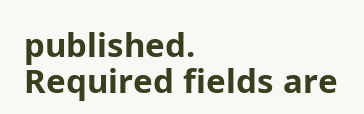published. Required fields are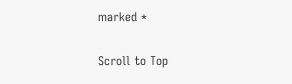marked *

Scroll to Top